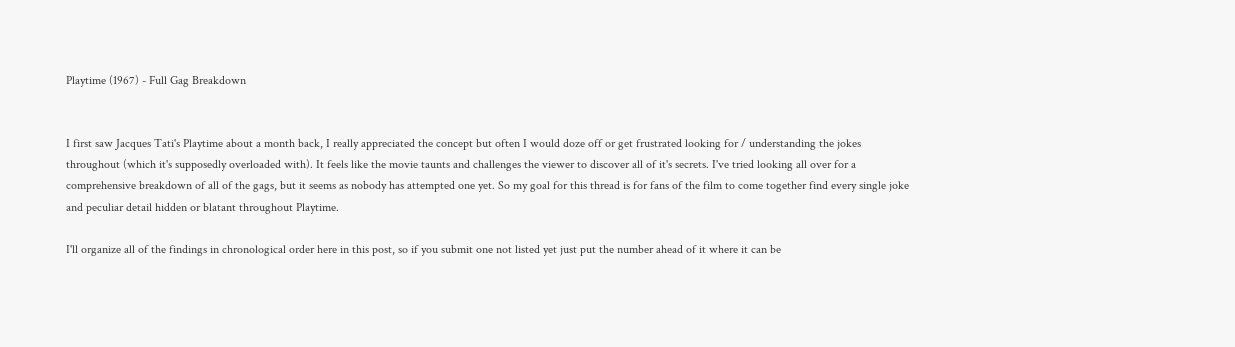Playtime (1967) - Full Gag Breakdown


I first saw Jacques Tati's Playtime about a month back, I really appreciated the concept but often I would doze off or get frustrated looking for / understanding the jokes throughout (which it's supposedly overloaded with). It feels like the movie taunts and challenges the viewer to discover all of it's secrets. I've tried looking all over for a comprehensive breakdown of all of the gags, but it seems as nobody has attempted one yet. So my goal for this thread is for fans of the film to come together find every single joke and peculiar detail hidden or blatant throughout Playtime.

I'll organize all of the findings in chronological order here in this post, so if you submit one not listed yet just put the number ahead of it where it can be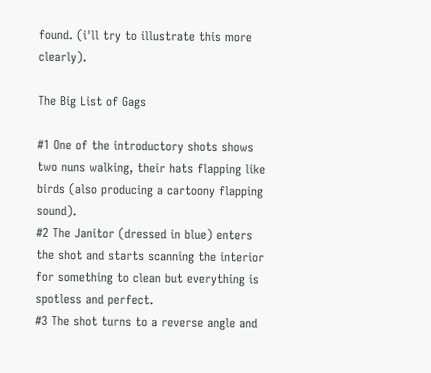found. (i'll try to illustrate this more clearly).

The Big List of Gags

#1 One of the introductory shots shows two nuns walking, their hats flapping like birds (also producing a cartoony flapping sound).
#2 The Janitor (dressed in blue) enters the shot and starts scanning the interior for something to clean but everything is spotless and perfect.
#3 The shot turns to a reverse angle and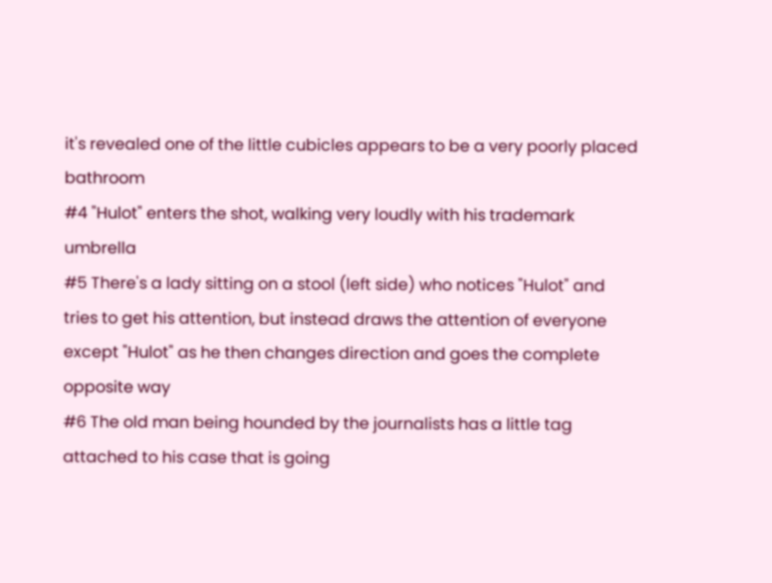it's revealed one of the little cubicles appears to be a very poorly placed bathroom
#4 "Hulot" enters the shot, walking very loudly with his trademark umbrella
#5 There's a lady sitting on a stool (left side) who notices "Hulot" and tries to get his attention, but instead draws the attention of everyone except "Hulot" as he then changes direction and goes the complete opposite way
#6 The old man being hounded by the journalists has a little tag attached to his case that is going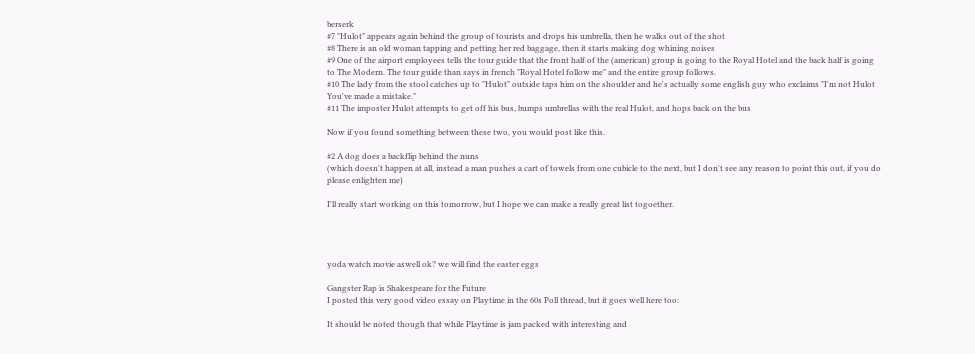berserk
#7 "Hulot" appears again behind the group of tourists and drops his umbrella, then he walks out of the shot
#8 There is an old woman tapping and petting her red baggage, then it starts making dog whining noises
#9 One of the airport employees tells the tour guide that the front half of the (american) group is going to the Royal Hotel and the back half is going to The Modern. The tour guide than says in french "Royal Hotel follow me" and the entire group follows.
#10 The lady from the stool catches up to "Hulot" outside taps him on the shoulder and he's actually some english guy who exclaims "I'm not Hulot You've made a mistake."
#11 The imposter Hulot attempts to get off his bus, bumps umbrellas with the real Hulot, and hops back on the bus

Now if you found something between these two, you would post like this.

#2 A dog does a backflip behind the nuns
(which doesn't happen at all, instead a man pushes a cart of towels from one cubicle to the next, but I don't see any reason to point this out, if you do please enlighten me)

I'll really start working on this tomorrow, but I hope we can make a really great list togoether.




yoda watch movie aswell ok? we will find the easter eggs

Gangster Rap is Shakespeare for the Future
I posted this very good video essay on Playtime in the 60s Poll thread, but it goes well here too:

It should be noted though that while Playtime is jam packed with interesting and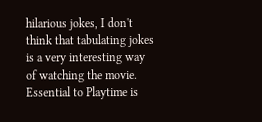hilarious jokes, I don't think that tabulating jokes is a very interesting way of watching the movie. Essential to Playtime is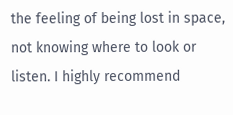the feeling of being lost in space, not knowing where to look or listen. I highly recommend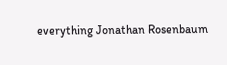everything Jonathan Rosenbaum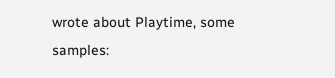wrote about Playtime, some samples: